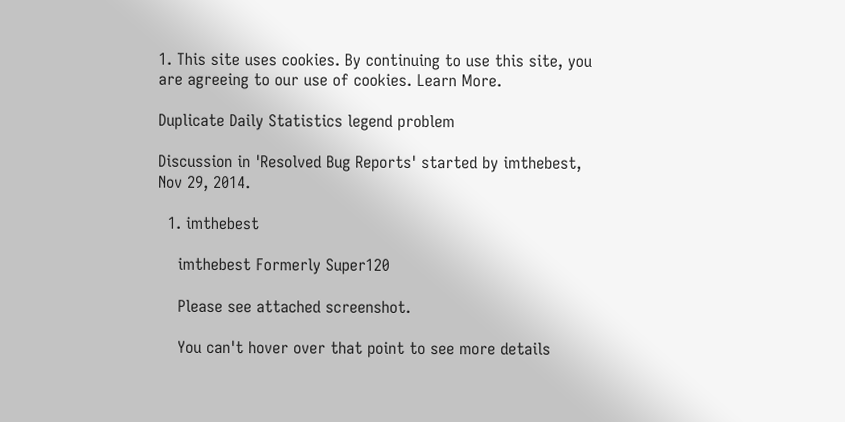1. This site uses cookies. By continuing to use this site, you are agreeing to our use of cookies. Learn More.

Duplicate Daily Statistics legend problem

Discussion in 'Resolved Bug Reports' started by imthebest, Nov 29, 2014.

  1. imthebest

    imthebest Formerly Super120

    Please see attached screenshot.

    You can't hover over that point to see more details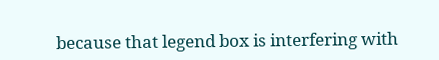because that legend box is interfering with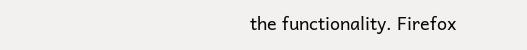the functionality. Firefox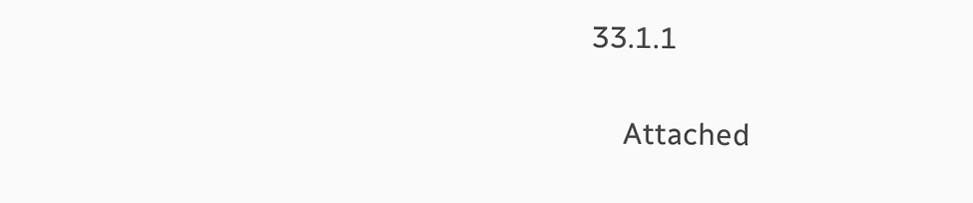33.1.1

    Attached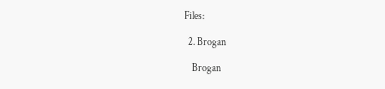Files:

  2. Brogan

    Brogan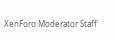XenForo Moderator Staff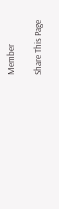Member

Share This Page